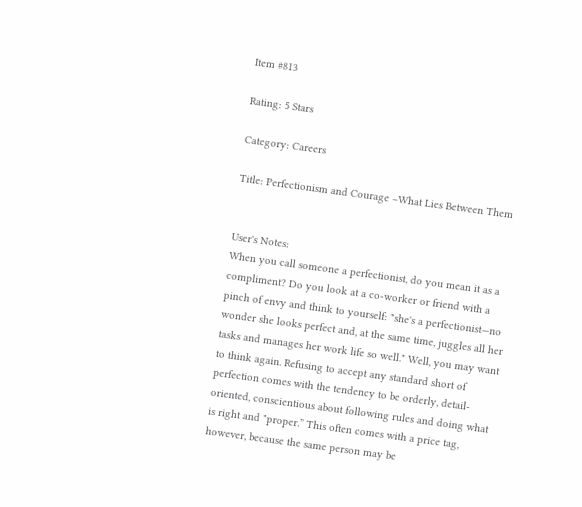Item #813

Rating: 5 Stars

Category: Careers

Title: Perfectionism and Courage –What Lies Between Them


User's Notes:
When you call someone a perfectionist, do you mean it as a compliment? Do you look at a co-worker or friend with a pinch of envy and think to yourself: "she's a perfectionist—no wonder she looks perfect and, at the same time, juggles all her tasks and manages her work life so well." Well, you may want to think again. Refusing to accept any standard short of perfection comes with the tendency to be orderly, detail-oriented, conscientious about following rules and doing what is right and "proper.” This often comes with a price tag, however, because the same person may be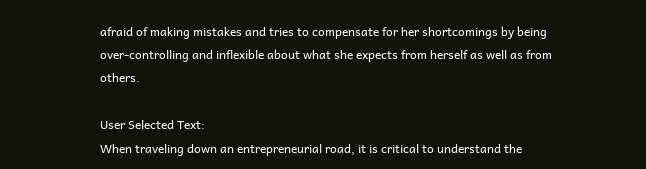afraid of making mistakes and tries to compensate for her shortcomings by being over-controlling and inflexible about what she expects from herself as well as from others.

User Selected Text:
When traveling down an entrepreneurial road, it is critical to understand the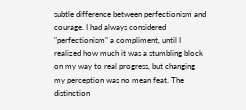subtle difference between perfectionism and courage. I had always considered "perfectionism" a compliment, until I realized how much it was a stumbling block on my way to real progress, but changing my perception was no mean feat. The distinction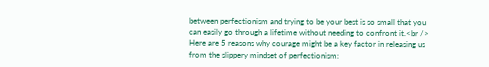between perfectionism and trying to be your best is so small that you can easily go through a lifetime without needing to confront it.<br /> Here are 5 reasons why courage might be a key factor in releasing us from the slippery mindset of perfectionism: